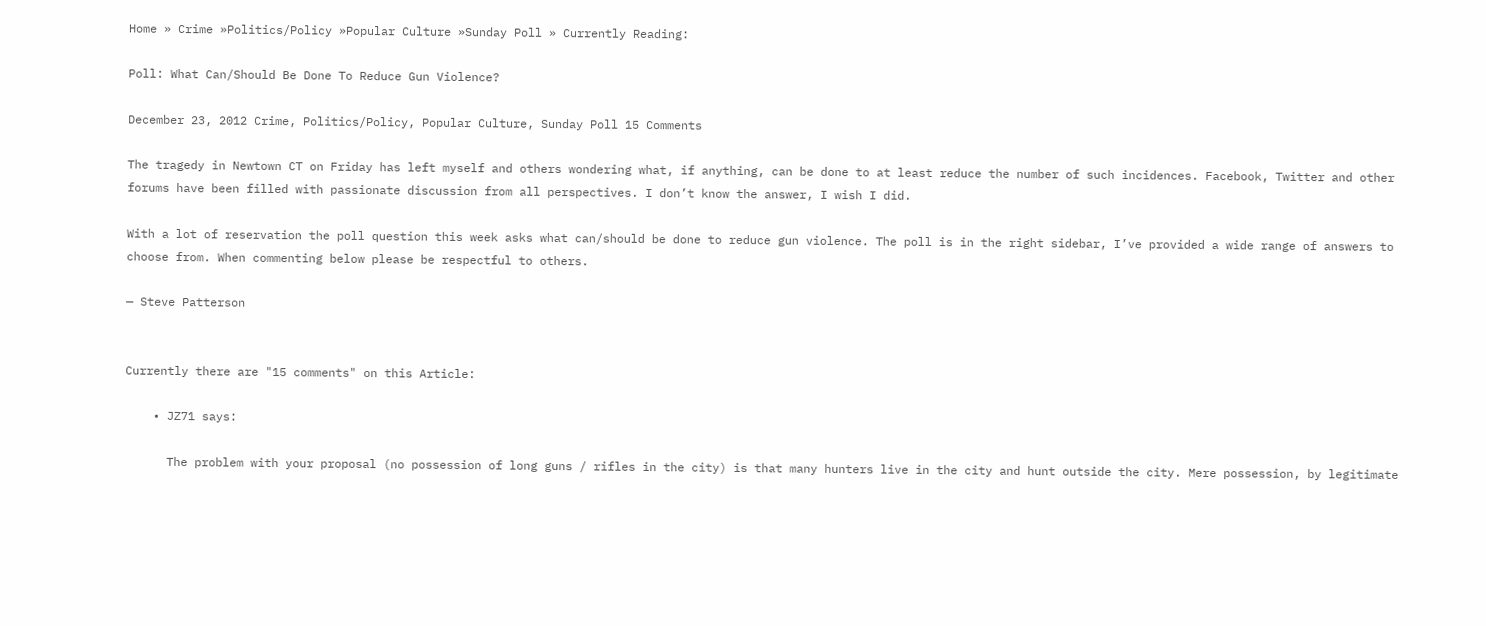Home » Crime »Politics/Policy »Popular Culture »Sunday Poll » Currently Reading:

Poll: What Can/Should Be Done To Reduce Gun Violence?

December 23, 2012 Crime, Politics/Policy, Popular Culture, Sunday Poll 15 Comments

The tragedy in Newtown CT on Friday has left myself and others wondering what, if anything, can be done to at least reduce the number of such incidences. Facebook, Twitter and other forums have been filled with passionate discussion from all perspectives. I don’t know the answer, I wish I did.

With a lot of reservation the poll question this week asks what can/should be done to reduce gun violence. The poll is in the right sidebar, I’ve provided a wide range of answers to choose from. When commenting below please be respectful to others.

— Steve Patterson


Currently there are "15 comments" on this Article:

    • JZ71 says:

      The problem with your proposal (no possession of long guns / rifles in the city) is that many hunters live in the city and hunt outside the city. Mere possession, by legitimate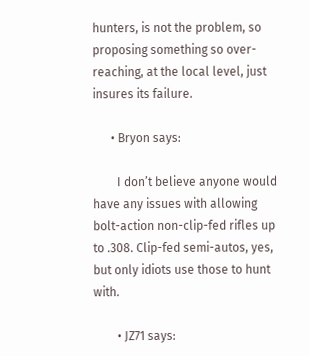hunters, is not the problem, so proposing something so over-reaching, at the local level, just insures its failure.

      • Bryon says:

        I don’t believe anyone would have any issues with allowing bolt-action non-clip-fed rifles up to .308. Clip-fed semi-autos, yes, but only idiots use those to hunt with.

        • JZ71 says: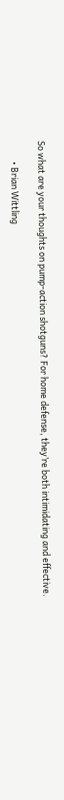So what are your thoughts on pump-action shotguns? For home defense, they’re both intimidating and effective.

          • Brian Wittling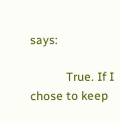says:

            True. If I chose to keep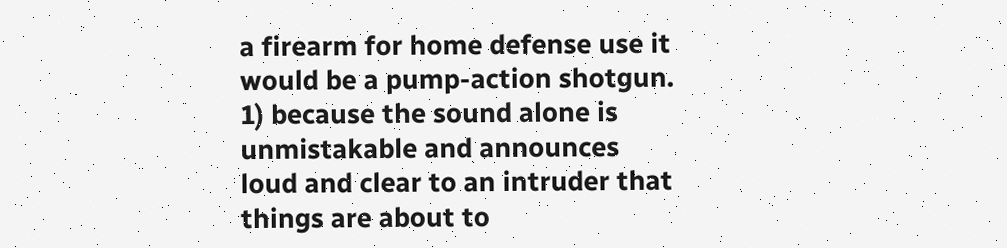a firearm for home defense use it would be a pump-action shotgun. 1) because the sound alone is unmistakable and announces loud and clear to an intruder that things are about to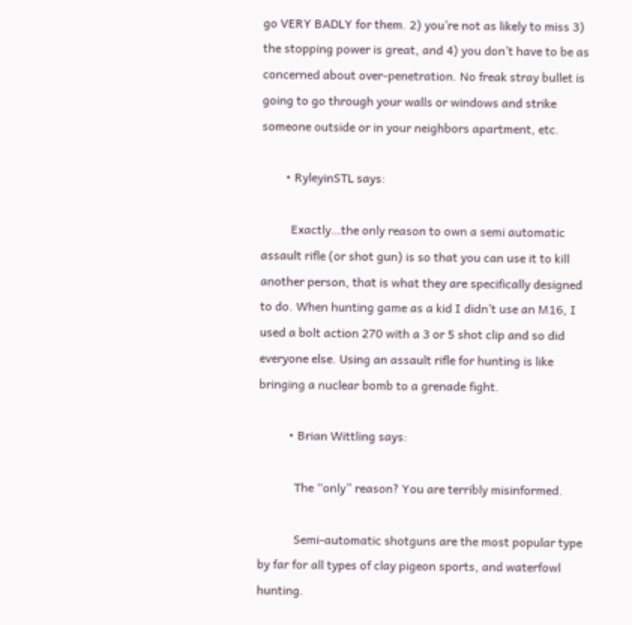go VERY BADLY for them. 2) you’re not as likely to miss 3) the stopping power is great, and 4) you don’t have to be as concerned about over-penetration. No freak stray bullet is going to go through your walls or windows and strike someone outside or in your neighbors apartment, etc.

        • RyleyinSTL says:

          Exactly…the only reason to own a semi automatic assault rifle (or shot gun) is so that you can use it to kill another person, that is what they are specifically designed to do. When hunting game as a kid I didn’t use an M16, I used a bolt action 270 with a 3 or 5 shot clip and so did everyone else. Using an assault rifle for hunting is like bringing a nuclear bomb to a grenade fight.

          • Brian Wittling says:

            The “only” reason? You are terribly misinformed.

            Semi-automatic shotguns are the most popular type by far for all types of clay pigeon sports, and waterfowl hunting.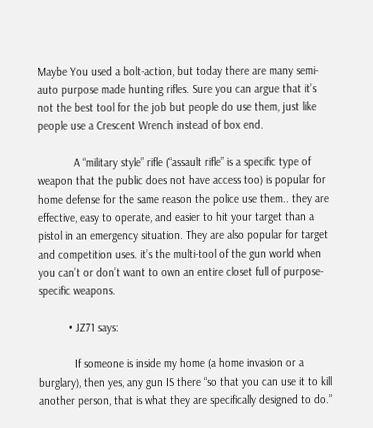Maybe You used a bolt-action, but today there are many semi-auto purpose made hunting rifles. Sure you can argue that it’s not the best tool for the job but people do use them, just like people use a Crescent Wrench instead of box end.

            A “military style” rifle (“assault rifle” is a specific type of weapon that the public does not have access too) is popular for home defense for the same reason the police use them.. they are effective, easy to operate, and easier to hit your target than a pistol in an emergency situation. They are also popular for target and competition uses. it’s the multi-tool of the gun world when you can’t or don’t want to own an entire closet full of purpose-specific weapons.

          • JZ71 says:

            If someone is inside my home (a home invasion or a burglary), then yes, any gun IS there “so that you can use it to kill another person, that is what they are specifically designed to do.”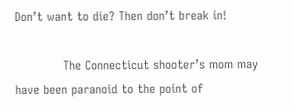Don’t want to die? Then don’t break in!

            The Connecticut shooter’s mom may have been paranoid to the point of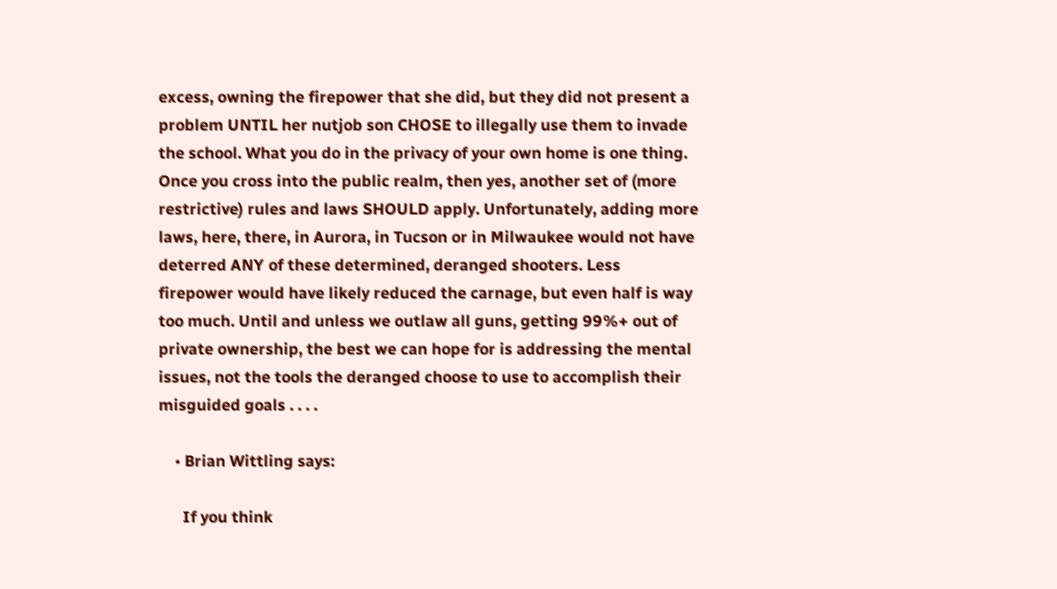excess, owning the firepower that she did, but they did not present a problem UNTIL her nutjob son CHOSE to illegally use them to invade the school. What you do in the privacy of your own home is one thing. Once you cross into the public realm, then yes, another set of (more restrictive) rules and laws SHOULD apply. Unfortunately, adding more laws, here, there, in Aurora, in Tucson or in Milwaukee would not have deterred ANY of these determined, deranged shooters. Less firepower would have likely reduced the carnage, but even half is way too much. Until and unless we outlaw all guns, getting 99%+ out of private ownership, the best we can hope for is addressing the mental issues, not the tools the deranged choose to use to accomplish their misguided goals . . . .

    • Brian Wittling says:

      If you think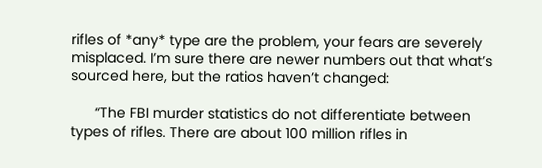rifles of *any* type are the problem, your fears are severely misplaced. I’m sure there are newer numbers out that what’s sourced here, but the ratios haven’t changed:

      “The FBI murder statistics do not differentiate between types of rifles. There are about 100 million rifles in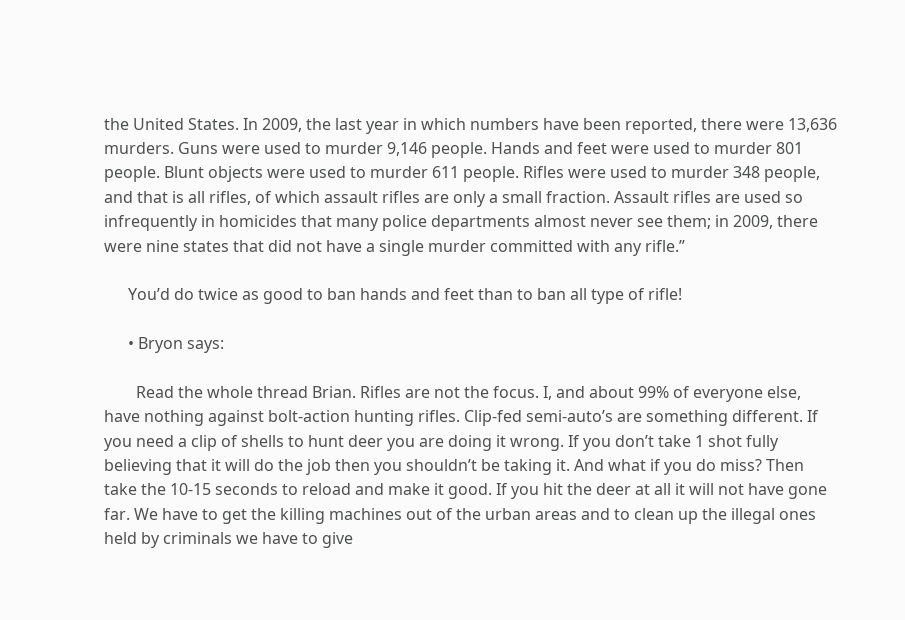the United States. In 2009, the last year in which numbers have been reported, there were 13,636 murders. Guns were used to murder 9,146 people. Hands and feet were used to murder 801 people. Blunt objects were used to murder 611 people. Rifles were used to murder 348 people, and that is all rifles, of which assault rifles are only a small fraction. Assault rifles are used so infrequently in homicides that many police departments almost never see them; in 2009, there were nine states that did not have a single murder committed with any rifle.”

      You’d do twice as good to ban hands and feet than to ban all type of rifle!

      • Bryon says:

        Read the whole thread Brian. Rifles are not the focus. I, and about 99% of everyone else, have nothing against bolt-action hunting rifles. Clip-fed semi-auto’s are something different. If you need a clip of shells to hunt deer you are doing it wrong. If you don’t take 1 shot fully believing that it will do the job then you shouldn’t be taking it. And what if you do miss? Then take the 10-15 seconds to reload and make it good. If you hit the deer at all it will not have gone far. We have to get the killing machines out of the urban areas and to clean up the illegal ones held by criminals we have to give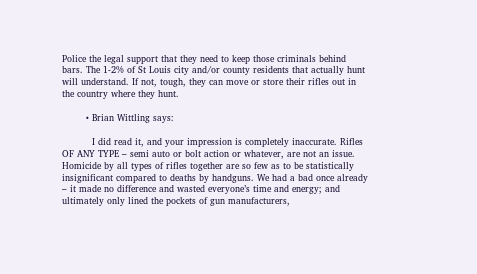Police the legal support that they need to keep those criminals behind bars. The 1-2% of St Louis city and/or county residents that actually hunt will understand. If not, tough, they can move or store their rifles out in the country where they hunt.

        • Brian Wittling says:

          I did read it, and your impression is completely inaccurate. Rifles OF ANY TYPE – semi auto or bolt action or whatever, are not an issue. Homicide by all types of rifles together are so few as to be statistically insignificant compared to deaths by handguns. We had a bad once already – it made no difference and wasted everyone’s time and energy; and ultimately only lined the pockets of gun manufacturers,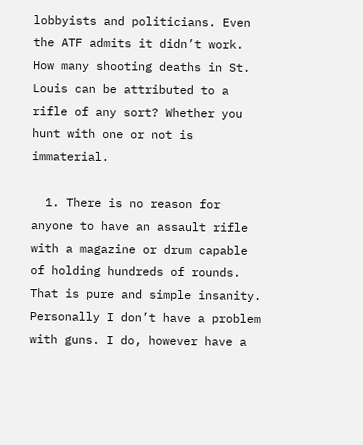lobbyists and politicians. Even the ATF admits it didn’t work. How many shooting deaths in St. Louis can be attributed to a rifle of any sort? Whether you hunt with one or not is immaterial.

  1. There is no reason for anyone to have an assault rifle with a magazine or drum capable of holding hundreds of rounds. That is pure and simple insanity. Personally I don’t have a problem with guns. I do, however have a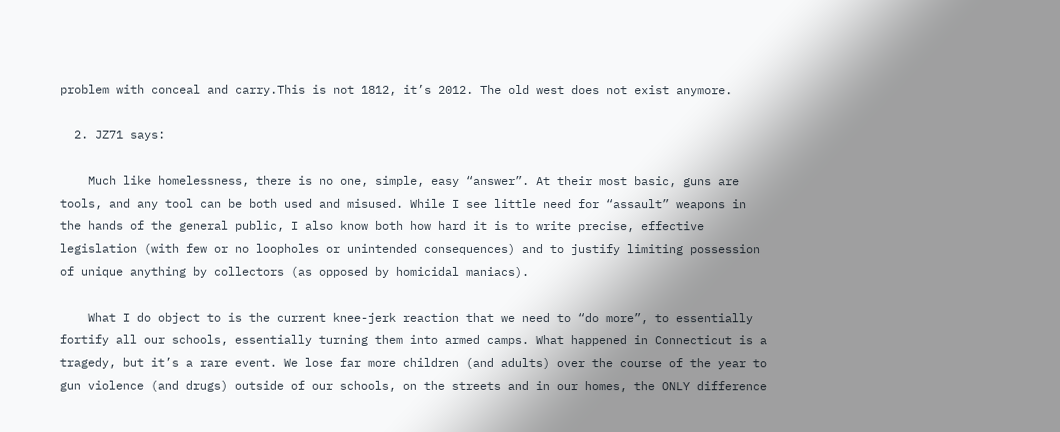problem with conceal and carry.This is not 1812, it’s 2012. The old west does not exist anymore.

  2. JZ71 says:

    Much like homelessness, there is no one, simple, easy “answer”. At their most basic, guns are tools, and any tool can be both used and misused. While I see little need for “assault” weapons in the hands of the general public, I also know both how hard it is to write precise, effective legislation (with few or no loopholes or unintended consequences) and to justify limiting possession of unique anything by collectors (as opposed by homicidal maniacs).

    What I do object to is the current knee-jerk reaction that we need to “do more”, to essentially fortify all our schools, essentially turning them into armed camps. What happened in Connecticut is a tragedy, but it’s a rare event. We lose far more children (and adults) over the course of the year to gun violence (and drugs) outside of our schools, on the streets and in our homes, the ONLY difference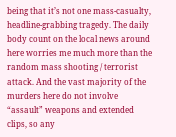being that it’s not one mass-casualty, headline-grabbing tragedy. The daily body count on the local news around here worries me much more than the random mass shooting / terrorist attack. And the vast majority of the murders here do not involve “assault” weapons and extended clips, so any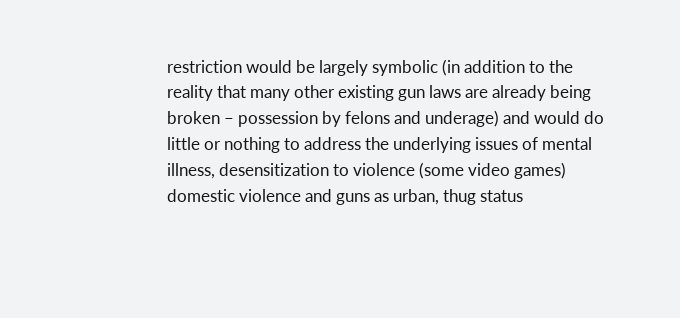restriction would be largely symbolic (in addition to the reality that many other existing gun laws are already being broken – possession by felons and underage) and would do little or nothing to address the underlying issues of mental illness, desensitization to violence (some video games) domestic violence and guns as urban, thug status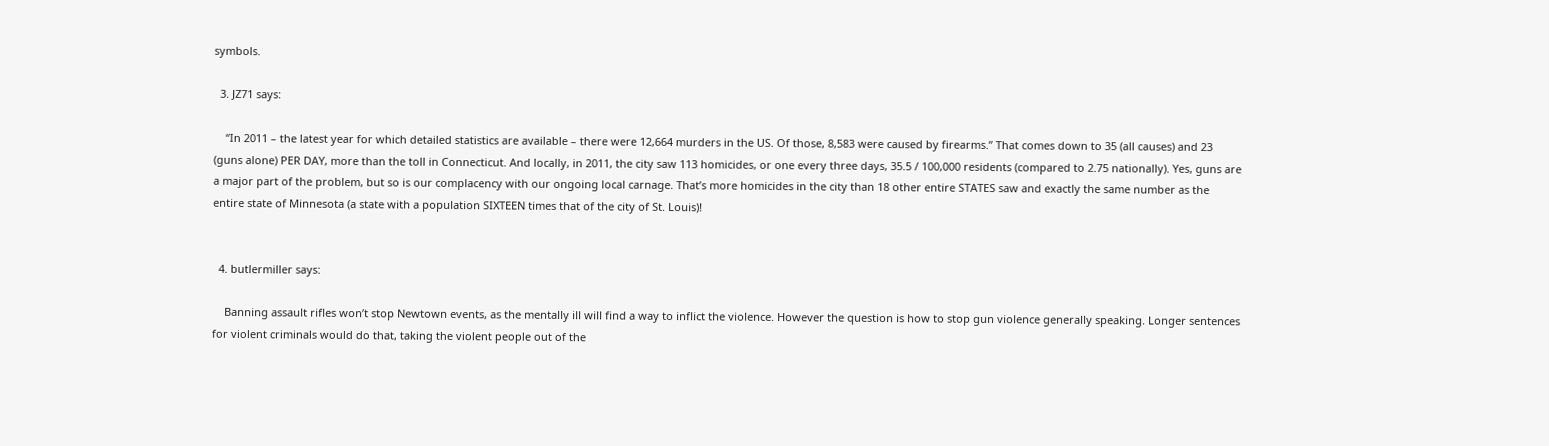symbols.

  3. JZ71 says:

    “In 2011 – the latest year for which detailed statistics are available – there were 12,664 murders in the US. Of those, 8,583 were caused by firearms.” That comes down to 35 (all causes) and 23 (guns alone) PER DAY, more than the toll in Connecticut. And locally, in 2011, the city saw 113 homicides, or one every three days, 35.5 / 100,000 residents (compared to 2.75 nationally). Yes, guns are a major part of the problem, but so is our complacency with our ongoing local carnage. That’s more homicides in the city than 18 other entire STATES saw and exactly the same number as the entire state of Minnesota (a state with a population SIXTEEN times that of the city of St. Louis)!


  4. butlermiller says:

    Banning assault rifles won’t stop Newtown events, as the mentally ill will find a way to inflict the violence. However the question is how to stop gun violence generally speaking. Longer sentences for violent criminals would do that, taking the violent people out of the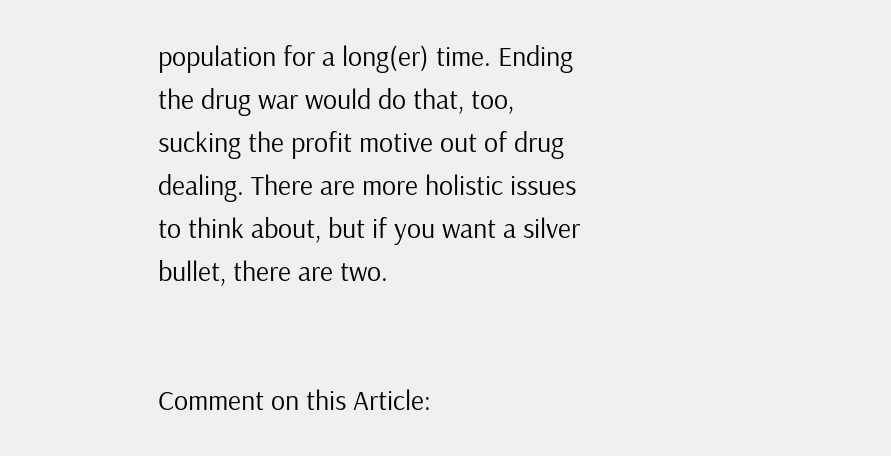population for a long(er) time. Ending the drug war would do that, too, sucking the profit motive out of drug dealing. There are more holistic issues to think about, but if you want a silver bullet, there are two.


Comment on this Article: